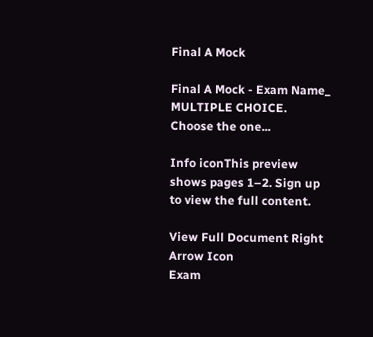Final A Mock

Final A Mock - Exam Name_ MULTIPLE CHOICE. Choose the one...

Info iconThis preview shows pages 1–2. Sign up to view the full content.

View Full Document Right Arrow Icon
Exam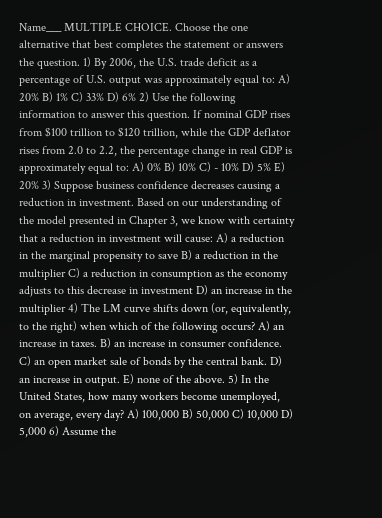Name___ MULTIPLE CHOICE. Choose the one alternative that best completes the statement or answers the question. 1) By 2006, the U.S. trade deficit as a percentage of U.S. output was approximately equal to: A) 20% B) 1% C) 33% D) 6% 2) Use the following information to answer this question. If nominal GDP rises from $100 trillion to $120 trillion, while the GDP deflator rises from 2.0 to 2.2, the percentage change in real GDP is approximately equal to: A) 0% B) 10% C) - 10% D) 5% E) 20% 3) Suppose business confidence decreases causing a reduction in investment. Based on our understanding of the model presented in Chapter 3, we know with certainty that a reduction in investment will cause: A) a reduction in the marginal propensity to save B) a reduction in the multiplier C) a reduction in consumption as the economy adjusts to this decrease in investment D) an increase in the multiplier 4) The LM curve shifts down (or, equivalently, to the right) when which of the following occurs? A) an increase in taxes. B) an increase in consumer confidence. C) an open market sale of bonds by the central bank. D) an increase in output. E) none of the above. 5) In the United States, how many workers become unemployed, on average, every day? A) 100,000 B) 50,000 C) 10,000 D) 5,000 6) Assume the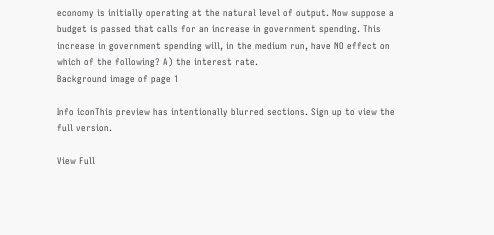economy is initially operating at the natural level of output. Now suppose a budget is passed that calls for an increase in government spending. This increase in government spending will, in the medium run, have NO effect on which of the following? A) the interest rate.
Background image of page 1

Info iconThis preview has intentionally blurred sections. Sign up to view the full version.

View Full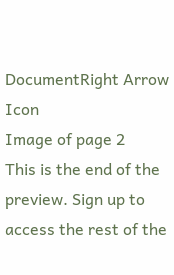DocumentRight Arrow Icon
Image of page 2
This is the end of the preview. Sign up to access the rest of the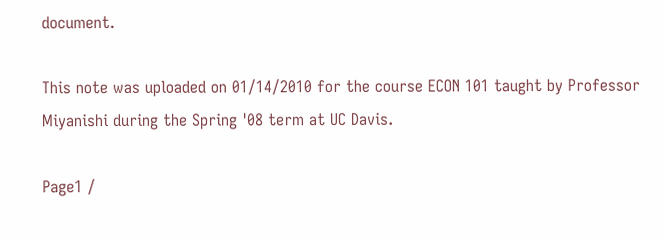document.

This note was uploaded on 01/14/2010 for the course ECON 101 taught by Professor Miyanishi during the Spring '08 term at UC Davis.

Page1 /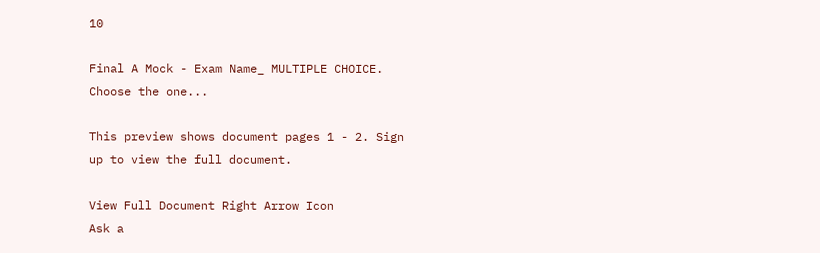10

Final A Mock - Exam Name_ MULTIPLE CHOICE. Choose the one...

This preview shows document pages 1 - 2. Sign up to view the full document.

View Full Document Right Arrow Icon
Ask a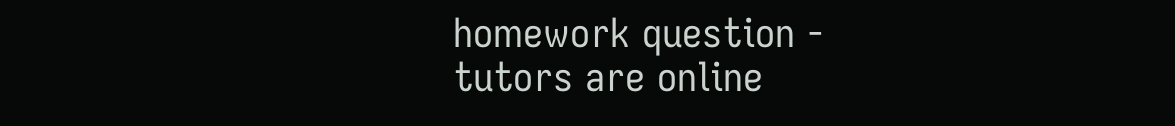homework question - tutors are online